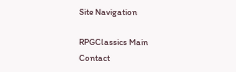Site Navigation

RPGClassics Main
Contact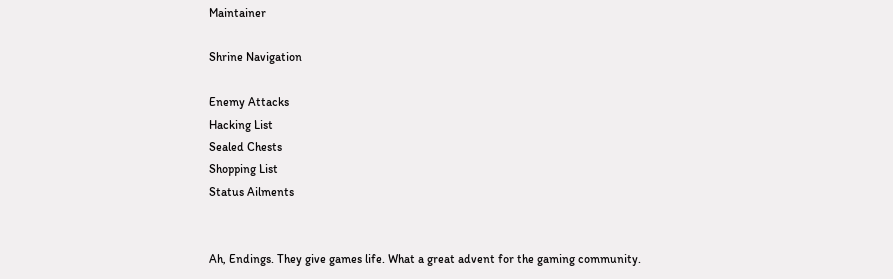Maintainer

Shrine Navigation

Enemy Attacks
Hacking List
Sealed Chests
Shopping List
Status Ailments


Ah, Endings. They give games life. What a great advent for the gaming community.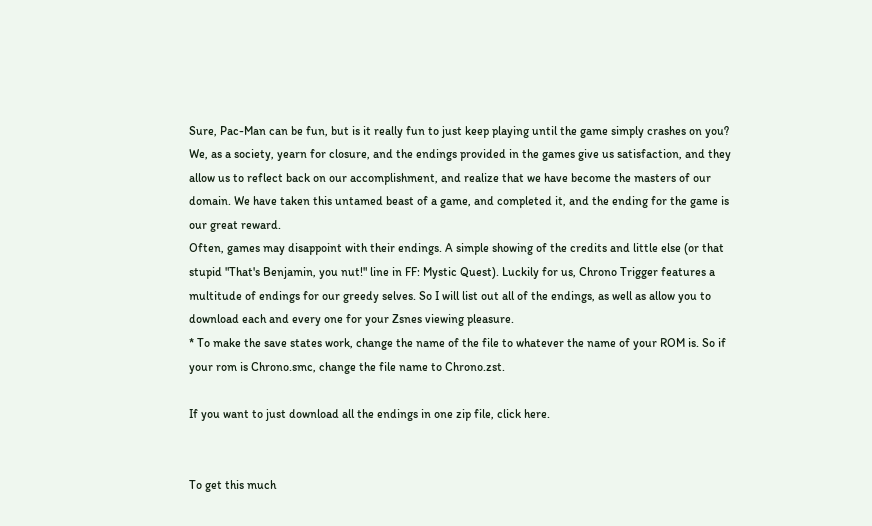Sure, Pac-Man can be fun, but is it really fun to just keep playing until the game simply crashes on you? We, as a society, yearn for closure, and the endings provided in the games give us satisfaction, and they allow us to reflect back on our accomplishment, and realize that we have become the masters of our domain. We have taken this untamed beast of a game, and completed it, and the ending for the game is our great reward.
Often, games may disappoint with their endings. A simple showing of the credits and little else (or that stupid "That's Benjamin, you nut!" line in FF: Mystic Quest). Luckily for us, Chrono Trigger features a multitude of endings for our greedy selves. So I will list out all of the endings, as well as allow you to download each and every one for your Zsnes viewing pleasure.
* To make the save states work, change the name of the file to whatever the name of your ROM is. So if your rom is Chrono.smc, change the file name to Chrono.zst.

If you want to just download all the endings in one zip file, click here.


To get this much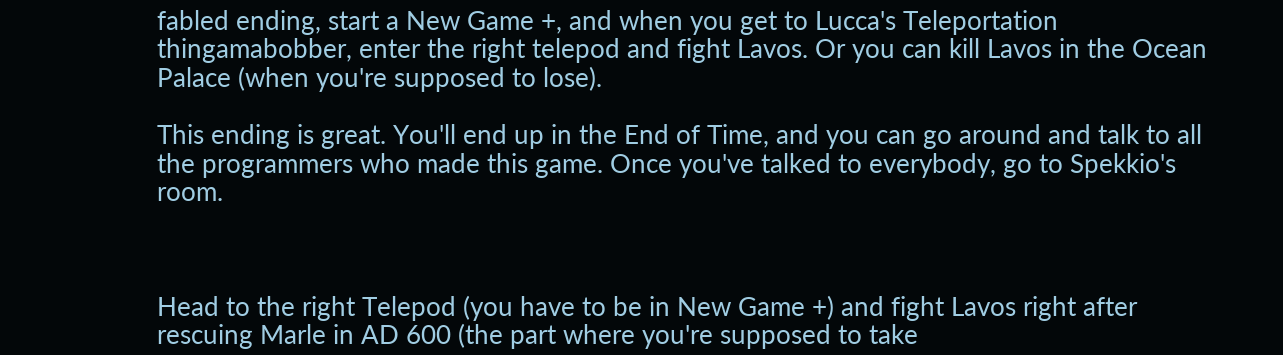fabled ending, start a New Game +, and when you get to Lucca's Teleportation thingamabobber, enter the right telepod and fight Lavos. Or you can kill Lavos in the Ocean Palace (when you're supposed to lose).

This ending is great. You'll end up in the End of Time, and you can go around and talk to all the programmers who made this game. Once you've talked to everybody, go to Spekkio's room.



Head to the right Telepod (you have to be in New Game +) and fight Lavos right after rescuing Marle in AD 600 (the part where you're supposed to take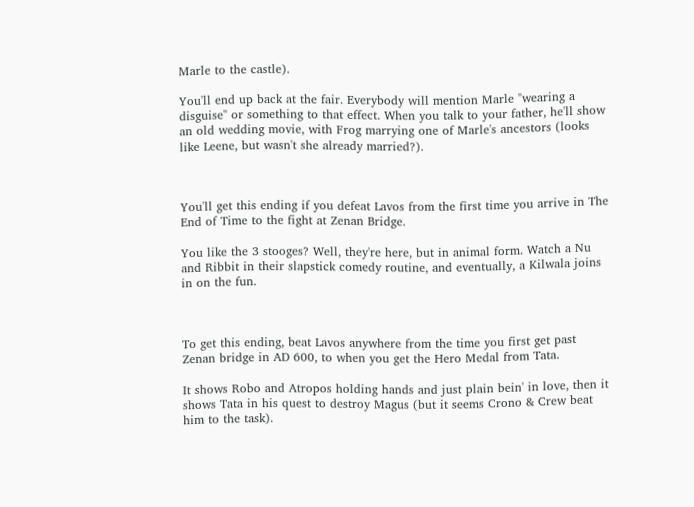Marle to the castle).

You'll end up back at the fair. Everybody will mention Marle "wearing a disguise" or something to that effect. When you talk to your father, he'll show an old wedding movie, with Frog marrying one of Marle's ancestors (looks like Leene, but wasn't she already married?).



You'll get this ending if you defeat Lavos from the first time you arrive in The End of Time to the fight at Zenan Bridge.

You like the 3 stooges? Well, they're here, but in animal form. Watch a Nu and Ribbit in their slapstick comedy routine, and eventually, a Kilwala joins in on the fun.



To get this ending, beat Lavos anywhere from the time you first get past Zenan bridge in AD 600, to when you get the Hero Medal from Tata.

It shows Robo and Atropos holding hands and just plain bein' in love, then it shows Tata in his quest to destroy Magus (but it seems Crono & Crew beat him to the task).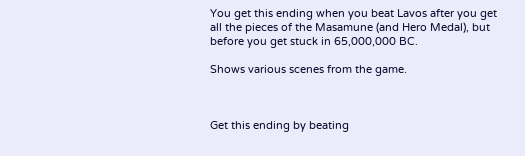You get this ending when you beat Lavos after you get all the pieces of the Masamune (and Hero Medal), but before you get stuck in 65,000,000 BC.

Shows various scenes from the game.



Get this ending by beating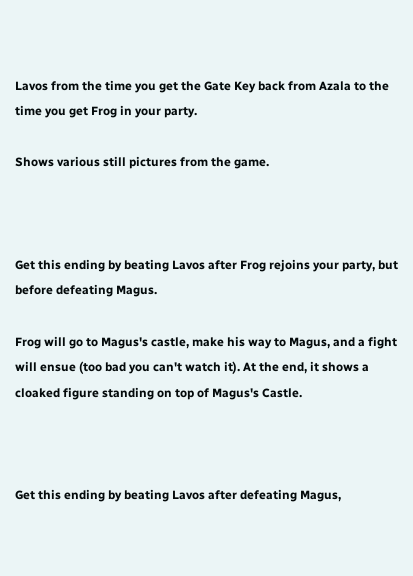Lavos from the time you get the Gate Key back from Azala to the time you get Frog in your party.

Shows various still pictures from the game.



Get this ending by beating Lavos after Frog rejoins your party, but before defeating Magus.

Frog will go to Magus's castle, make his way to Magus, and a fight will ensue (too bad you can't watch it). At the end, it shows a cloaked figure standing on top of Magus's Castle.



Get this ending by beating Lavos after defeating Magus,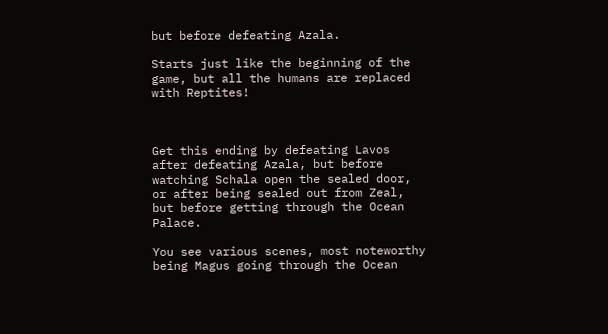but before defeating Azala.

Starts just like the beginning of the game, but all the humans are replaced with Reptites!



Get this ending by defeating Lavos after defeating Azala, but before watching Schala open the sealed door, or after being sealed out from Zeal, but before getting through the Ocean Palace.

You see various scenes, most noteworthy being Magus going through the Ocean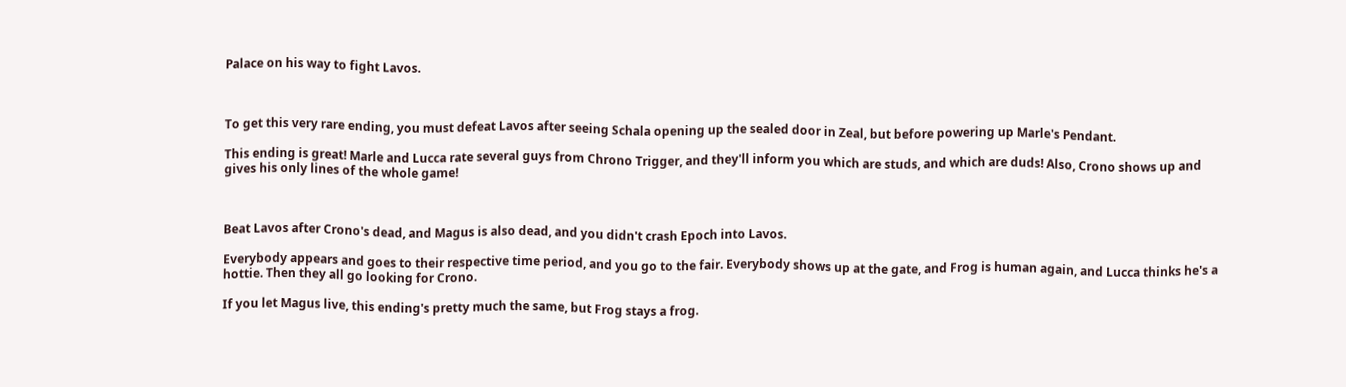Palace on his way to fight Lavos.



To get this very rare ending, you must defeat Lavos after seeing Schala opening up the sealed door in Zeal, but before powering up Marle's Pendant.

This ending is great! Marle and Lucca rate several guys from Chrono Trigger, and they'll inform you which are studs, and which are duds! Also, Crono shows up and gives his only lines of the whole game!



Beat Lavos after Crono's dead, and Magus is also dead, and you didn't crash Epoch into Lavos.

Everybody appears and goes to their respective time period, and you go to the fair. Everybody shows up at the gate, and Frog is human again, and Lucca thinks he's a hottie. Then they all go looking for Crono.

If you let Magus live, this ending's pretty much the same, but Frog stays a frog.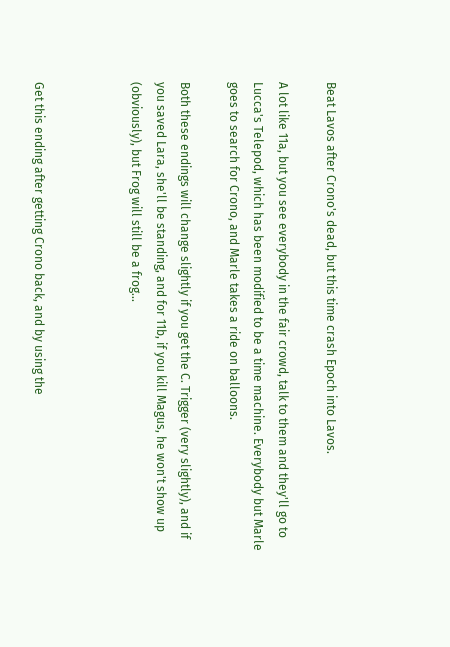Beat Lavos after Crono's dead, but this time crash Epoch into Lavos.

A lot like 11a, but you see everybody in the fair crowd, talk to them and they'll go to Lucca's Telepod, which has been modified to be a time machine. Everybody but Marle goes to search for Crono, and Marle takes a ride on balloons.

Both these endings will change slightly if you get the C. Trigger (very slightly), and if you saved Lara, she'll be standing, and for 11b, if you kill Magus, he won't show up (obviously), but Frog will still be a frog...



Get this ending after getting Crono back, and by using the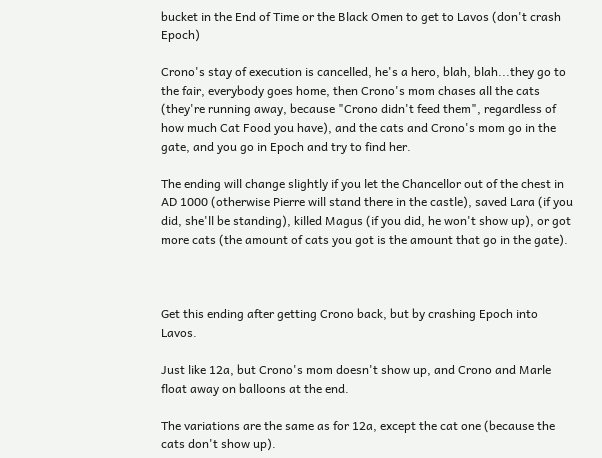bucket in the End of Time or the Black Omen to get to Lavos (don't crash Epoch)

Crono's stay of execution is cancelled, he's a hero, blah, blah...they go to the fair, everybody goes home, then Crono's mom chases all the cats (they're running away, because "Crono didn't feed them", regardless of how much Cat Food you have), and the cats and Crono's mom go in the gate, and you go in Epoch and try to find her.

The ending will change slightly if you let the Chancellor out of the chest in AD 1000 (otherwise Pierre will stand there in the castle), saved Lara (if you did, she'll be standing), killed Magus (if you did, he won't show up), or got more cats (the amount of cats you got is the amount that go in the gate).



Get this ending after getting Crono back, but by crashing Epoch into Lavos.

Just like 12a, but Crono's mom doesn't show up, and Crono and Marle float away on balloons at the end.

The variations are the same as for 12a, except the cat one (because the cats don't show up).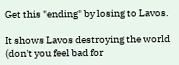Get this "ending" by losing to Lavos.

It shows Lavos destroying the world (don't you feel bad for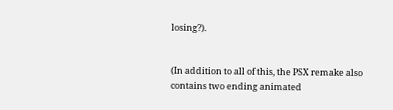losing?).


(In addition to all of this, the PSX remake also contains two ending animated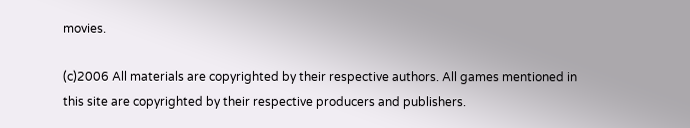movies.

(c)2006 All materials are copyrighted by their respective authors. All games mentioned in this site are copyrighted by their respective producers and publishers.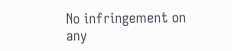No infringement on any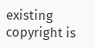existing copyright is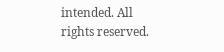intended. All rights reserved.